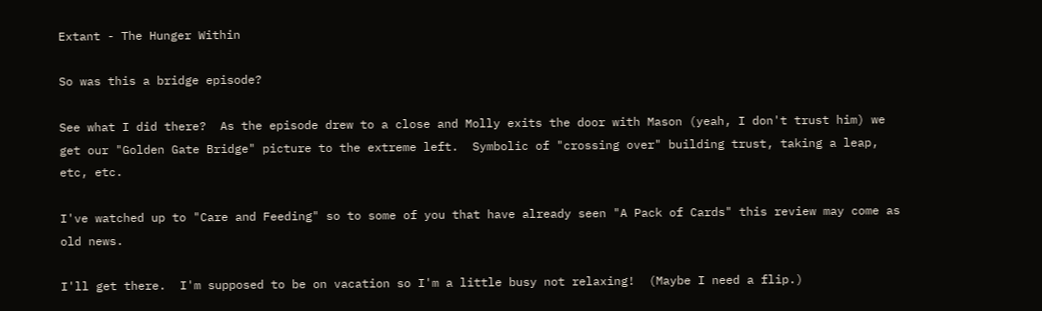Extant - The Hunger Within

So was this a bridge episode?

See what I did there?  As the episode drew to a close and Molly exits the door with Mason (yeah, I don't trust him) we get our "Golden Gate Bridge" picture to the extreme left.  Symbolic of "crossing over" building trust, taking a leap, etc, etc.

I've watched up to "Care and Feeding" so to some of you that have already seen "A Pack of Cards" this review may come as old news.

I'll get there.  I'm supposed to be on vacation so I'm a little busy not relaxing!  (Maybe I need a flip.)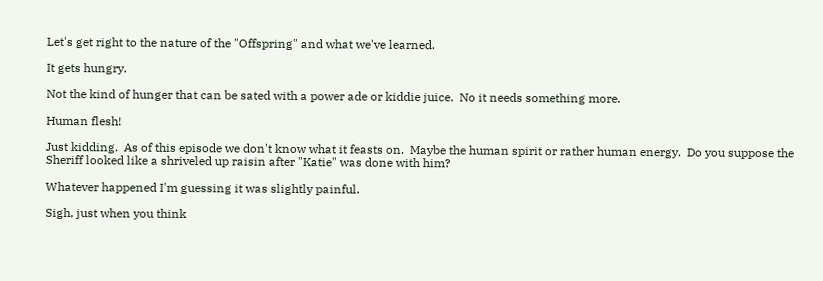Let's get right to the nature of the "Offspring" and what we've learned.

It gets hungry.

Not the kind of hunger that can be sated with a power ade or kiddie juice.  No it needs something more.

Human flesh!

Just kidding.  As of this episode we don't know what it feasts on.  Maybe the human spirit or rather human energy.  Do you suppose the Sheriff looked like a shriveled up raisin after "Katie" was done with him?

Whatever happened I'm guessing it was slightly painful.

Sigh, just when you think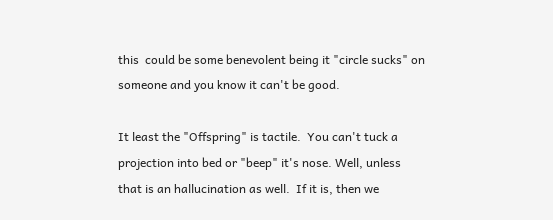this  could be some benevolent being it "circle sucks" on someone and you know it can't be good.

It least the "Offspring" is tactile.  You can't tuck a projection into bed or "beep" it's nose. Well, unless that is an hallucination as well.  If it is, then we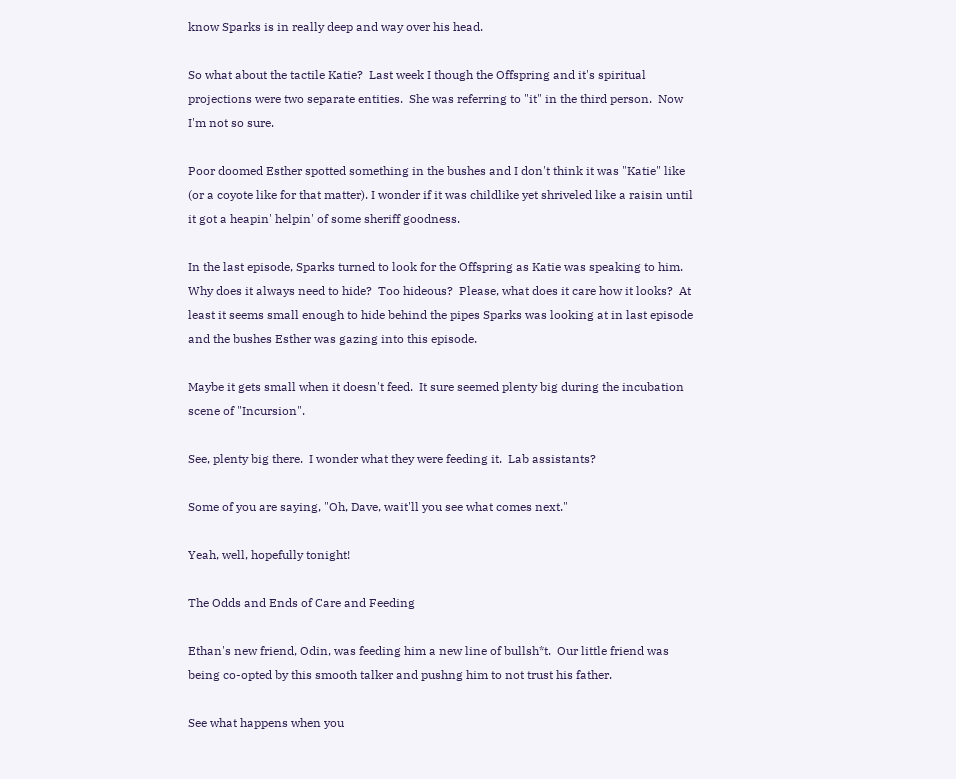know Sparks is in really deep and way over his head.

So what about the tactile Katie?  Last week I though the Offspring and it's spiritual projections were two separate entities.  She was referring to "it" in the third person.  Now I'm not so sure.

Poor doomed Esther spotted something in the bushes and I don't think it was "Katie" like (or a coyote like for that matter). I wonder if it was childlike yet shriveled like a raisin until it got a heapin' helpin' of some sheriff goodness.

In the last episode, Sparks turned to look for the Offspring as Katie was speaking to him.  Why does it always need to hide?  Too hideous?  Please, what does it care how it looks?  At least it seems small enough to hide behind the pipes Sparks was looking at in last episode and the bushes Esther was gazing into this episode.

Maybe it gets small when it doesn't feed.  It sure seemed plenty big during the incubation scene of "Incursion".

See, plenty big there.  I wonder what they were feeding it.  Lab assistants?

Some of you are saying, "Oh, Dave, wait'll you see what comes next."

Yeah, well, hopefully tonight!

The Odds and Ends of Care and Feeding

Ethan's new friend, Odin, was feeding him a new line of bullsh*t.  Our little friend was being co-opted by this smooth talker and pushng him to not trust his father.

See what happens when you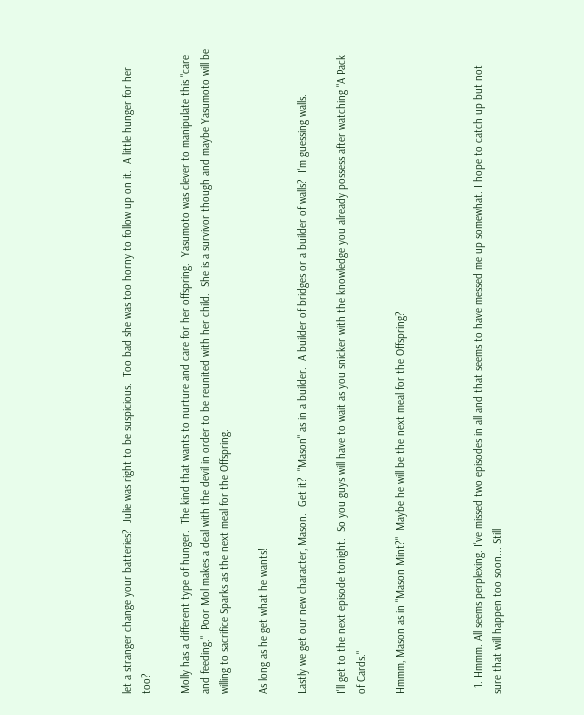let a stranger change your batteries?  Julie was right to be suspicious.  Too bad she was too horny to follow up on it.  A little hunger for her too?

Molly has a different type of hunger.  The kind that wants to nurture and care for her offspring.  Yasumoto was clever to manipulate this "care and feeding."  Poor Mol makes a deal with the devil in order to be reunited with her child.  She is a survivor though and maybe Yasumoto will be willing to sacrifice Sparks as the next meal for the Offspring.

As long as he get what he wants!

Lastly we get our new character, Mason.  Get it?  "Mason" as in a builder.  A builder of bridges or a builder of walls?  I'm guessing walls.

I'll get to the next episode tonight.  So you guys will have to wait as you snicker with the knowledge you already possess after watching "A Pack of Cards."

Hmmm, Mason as in "Mason Mint?"  Maybe he will be the next meal for the Offspring?



  1. Hmmm. All seems perplexing. I've missed two episodes in all and that seems to have messed me up somewhat. I hope to catch up but not sure that will happen too soon... Still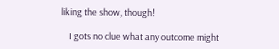liking the show, though!

    I gots no clue what any outcome might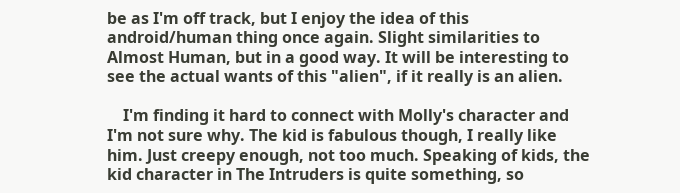be as I'm off track, but I enjoy the idea of this android/human thing once again. Slight similarities to Almost Human, but in a good way. It will be interesting to see the actual wants of this "alien", if it really is an alien.

    I'm finding it hard to connect with Molly's character and I'm not sure why. The kid is fabulous though, I really like him. Just creepy enough, not too much. Speaking of kids, the kid character in The Intruders is quite something, so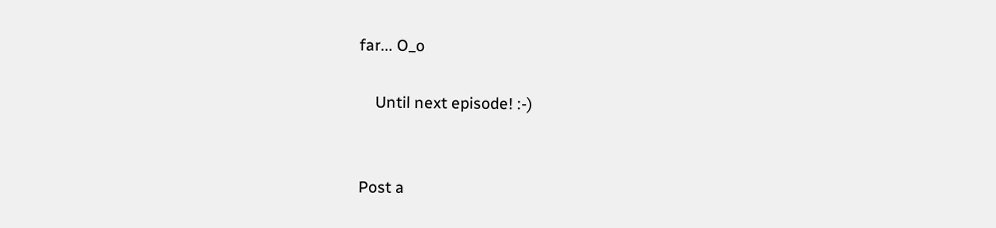far... O_o

    Until next episode! :-)


Post a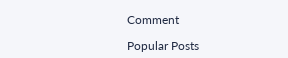Comment

Popular Posts